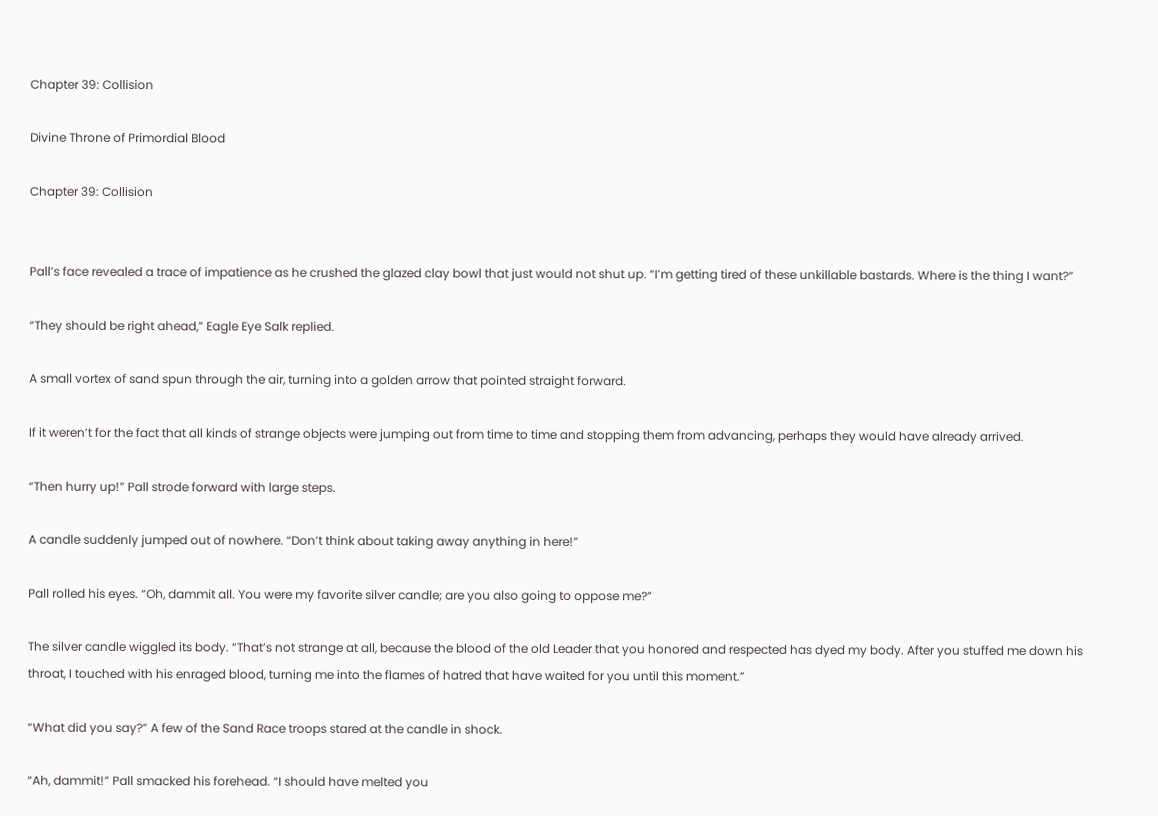Chapter 39: Collision

Divine Throne of Primordial Blood

Chapter 39: Collision


Pall’s face revealed a trace of impatience as he crushed the glazed clay bowl that just would not shut up. “I’m getting tired of these unkillable bastards. Where is the thing I want?”

“They should be right ahead,” Eagle Eye Salk replied.

A small vortex of sand spun through the air, turning into a golden arrow that pointed straight forward.

If it weren’t for the fact that all kinds of strange objects were jumping out from time to time and stopping them from advancing, perhaps they would have already arrived.

“Then hurry up!” Pall strode forward with large steps.

A candle suddenly jumped out of nowhere. “Don’t think about taking away anything in here!”

Pall rolled his eyes. “Oh, dammit all. You were my favorite silver candle; are you also going to oppose me?”

The silver candle wiggled its body. “That’s not strange at all, because the blood of the old Leader that you honored and respected has dyed my body. After you stuffed me down his throat, I touched with his enraged blood, turning me into the flames of hatred that have waited for you until this moment.”

“What did you say?” A few of the Sand Race troops stared at the candle in shock.

“Ah, dammit!” Pall smacked his forehead. “I should have melted you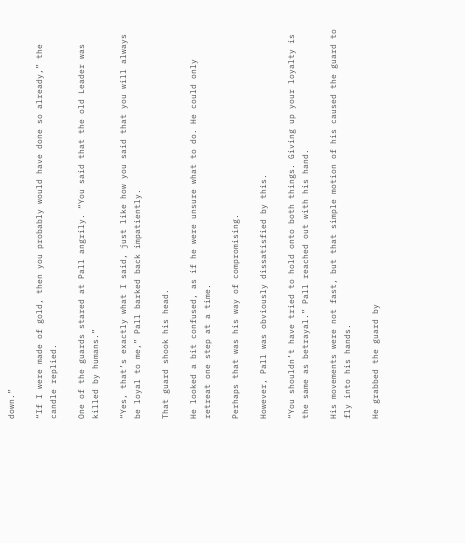down.”

“If I were made of gold, then you probably would have done so already,” the candle replied.

One of the guards stared at Pall angrily. “You said that the old Leader was killed by humans.”

“Yes, that’s exactly what I said, just like how you said that you will always be loyal to me,” Pall barked back impatiently.

That guard shook his head.

He looked a bit confused, as if he were unsure what to do. He could only retreat one step at a time.

Perhaps that was his way of compromising.

However, Pall was obviously dissatisfied by this.

“You shouldn’t have tried to hold onto both things. Giving up your loyalty is the same as betrayal.” Pall reached out with his hand.

His movements were not fast, but that simple motion of his caused the guard to fly into his hands.

He grabbed the guard by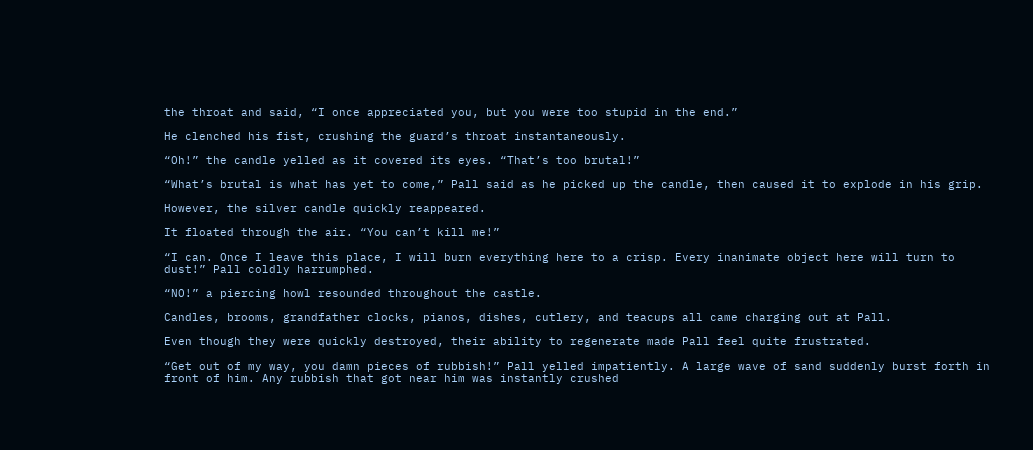the throat and said, “I once appreciated you, but you were too stupid in the end.”

He clenched his fist, crushing the guard’s throat instantaneously.

“Oh!” the candle yelled as it covered its eyes. “That’s too brutal!”

“What’s brutal is what has yet to come,” Pall said as he picked up the candle, then caused it to explode in his grip.

However, the silver candle quickly reappeared.

It floated through the air. “You can’t kill me!”

“I can. Once I leave this place, I will burn everything here to a crisp. Every inanimate object here will turn to dust!” Pall coldly harrumphed.

“NO!” a piercing howl resounded throughout the castle.

Candles, brooms, grandfather clocks, pianos, dishes, cutlery, and teacups all came charging out at Pall.

Even though they were quickly destroyed, their ability to regenerate made Pall feel quite frustrated.

“Get out of my way, you damn pieces of rubbish!” Pall yelled impatiently. A large wave of sand suddenly burst forth in front of him. Any rubbish that got near him was instantly crushed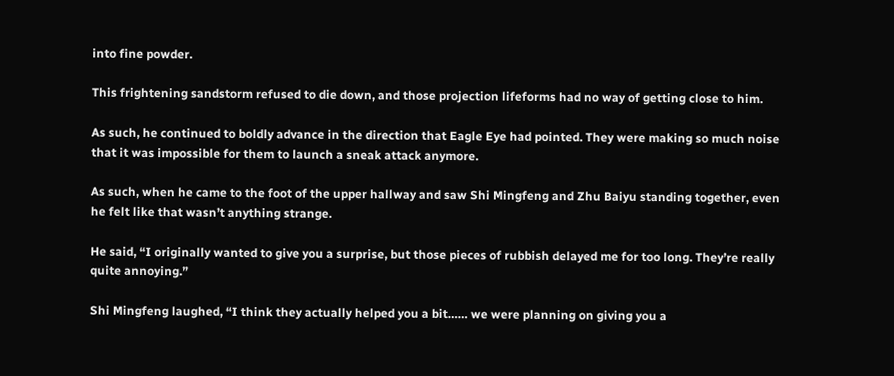into fine powder.

This frightening sandstorm refused to die down, and those projection lifeforms had no way of getting close to him.

As such, he continued to boldly advance in the direction that Eagle Eye had pointed. They were making so much noise that it was impossible for them to launch a sneak attack anymore.

As such, when he came to the foot of the upper hallway and saw Shi Mingfeng and Zhu Baiyu standing together, even he felt like that wasn’t anything strange.

He said, “I originally wanted to give you a surprise, but those pieces of rubbish delayed me for too long. They’re really quite annoying.”

Shi Mingfeng laughed, “I think they actually helped you a bit…… we were planning on giving you a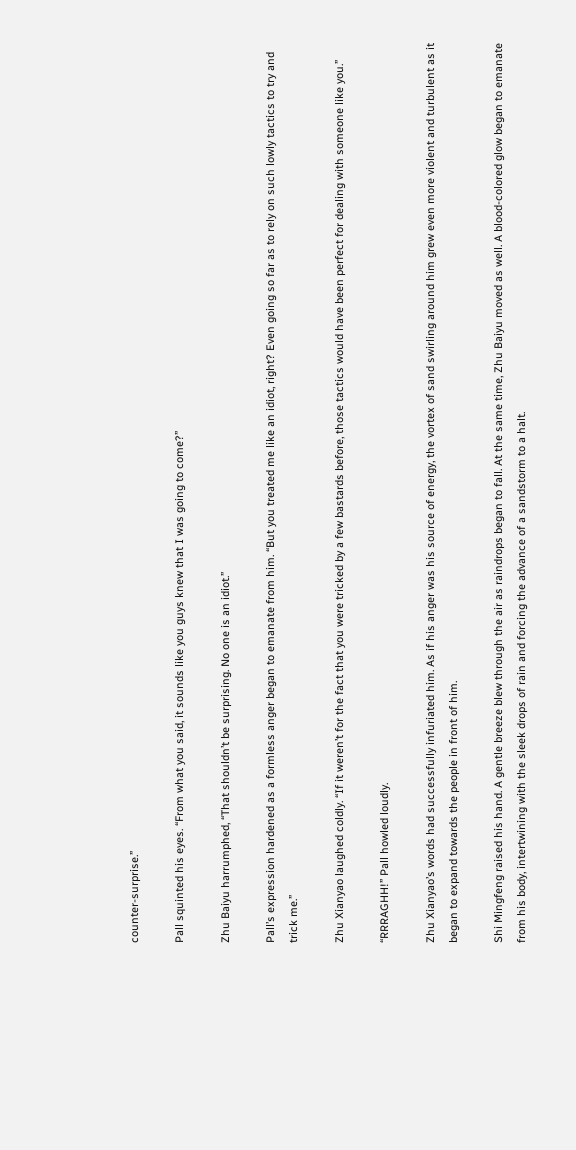counter-surprise.”

Pall squinted his eyes. “From what you said, it sounds like you guys knew that I was going to come?”

Zhu Baiyu harrumphed, “That shouldn’t be surprising. No one is an idiot.”

Pall’s expression hardened as a formless anger began to emanate from him. “But you treated me like an idiot, right? Even going so far as to rely on such lowly tactics to try and trick me.”

Zhu Xianyao laughed coldly. “If it weren’t for the fact that you were tricked by a few bastards before, those tactics would have been perfect for dealing with someone like you.”

“RRRAGHH!” Pall howled loudly.

Zhu Xianyao’s words had successfully infuriated him. As if his anger was his source of energy, the vortex of sand swirling around him grew even more violent and turbulent as it began to expand towards the people in front of him.

Shi Mingfeng raised his hand. A gentle breeze blew through the air as raindrops began to fall. At the same time, Zhu Baiyu moved as well. A blood-colored glow began to emanate from his body, intertwining with the sleek drops of rain and forcing the advance of a sandstorm to a halt.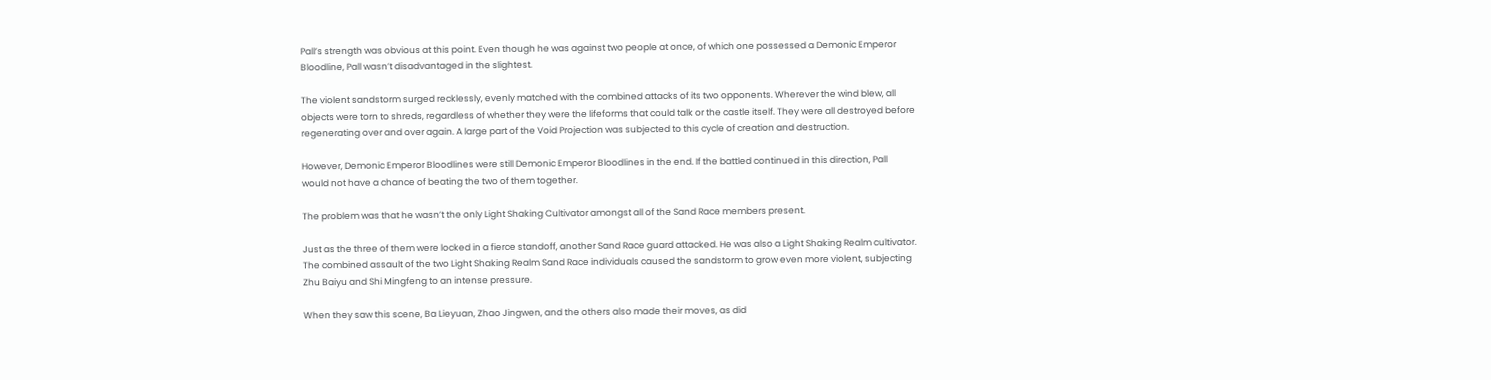Pall’s strength was obvious at this point. Even though he was against two people at once, of which one possessed a Demonic Emperor Bloodline, Pall wasn’t disadvantaged in the slightest.

The violent sandstorm surged recklessly, evenly matched with the combined attacks of its two opponents. Wherever the wind blew, all objects were torn to shreds, regardless of whether they were the lifeforms that could talk or the castle itself. They were all destroyed before regenerating over and over again. A large part of the Void Projection was subjected to this cycle of creation and destruction.

However, Demonic Emperor Bloodlines were still Demonic Emperor Bloodlines in the end. If the battled continued in this direction, Pall would not have a chance of beating the two of them together.

The problem was that he wasn’t the only Light Shaking Cultivator amongst all of the Sand Race members present.

Just as the three of them were locked in a fierce standoff, another Sand Race guard attacked. He was also a Light Shaking Realm cultivator. The combined assault of the two Light Shaking Realm Sand Race individuals caused the sandstorm to grow even more violent, subjecting Zhu Baiyu and Shi Mingfeng to an intense pressure.

When they saw this scene, Ba Lieyuan, Zhao Jingwen, and the others also made their moves, as did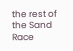the rest of the Sand Race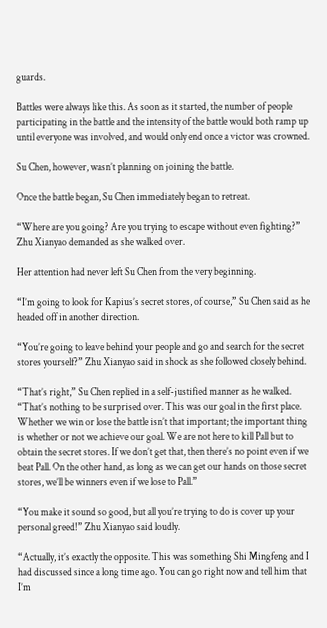guards.

Battles were always like this. As soon as it started, the number of people participating in the battle and the intensity of the battle would both ramp up until everyone was involved, and would only end once a victor was crowned.

Su Chen, however, wasn’t planning on joining the battle.

Once the battle began, Su Chen immediately began to retreat.

“Where are you going? Are you trying to escape without even fighting?” Zhu Xianyao demanded as she walked over.

Her attention had never left Su Chen from the very beginning.

“I’m going to look for Kapius’s secret stores, of course,” Su Chen said as he headed off in another direction.

“You’re going to leave behind your people and go and search for the secret stores yourself?” Zhu Xianyao said in shock as she followed closely behind.

“That’s right,” Su Chen replied in a self-justified manner as he walked. “That’s nothing to be surprised over. This was our goal in the first place. Whether we win or lose the battle isn’t that important; the important thing is whether or not we achieve our goal. We are not here to kill Pall but to obtain the secret stores. If we don’t get that, then there’s no point even if we beat Pall. On the other hand, as long as we can get our hands on those secret stores, we’ll be winners even if we lose to Pall.”

“You make it sound so good, but all you’re trying to do is cover up your personal greed!” Zhu Xianyao said loudly.

“Actually, it’s exactly the opposite. This was something Shi Mingfeng and I had discussed since a long time ago. You can go right now and tell him that I’m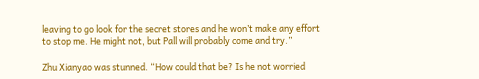leaving to go look for the secret stores and he won’t make any effort to stop me. He might not, but Pall will probably come and try.”

Zhu Xianyao was stunned. “How could that be? Is he not worried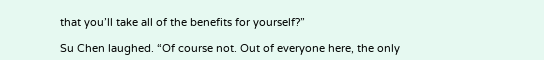that you’ll take all of the benefits for yourself?”

Su Chen laughed. “Of course not. Out of everyone here, the only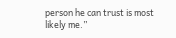person he can trust is most likely me.”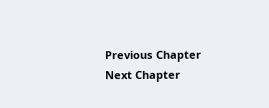Previous Chapter Next Chapter